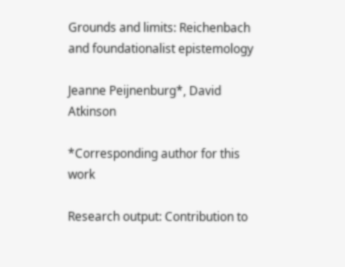Grounds and limits: Reichenbach and foundationalist epistemology

Jeanne Peijnenburg*, David Atkinson

*Corresponding author for this work

Research output: Contribution to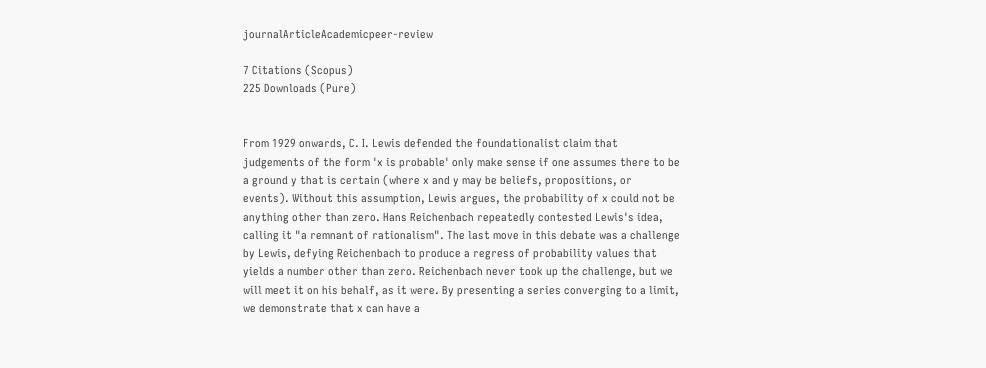journalArticleAcademicpeer-review

7 Citations (Scopus)
225 Downloads (Pure)


From 1929 onwards, C. I. Lewis defended the foundationalist claim that judgements of the form 'x is probable' only make sense if one assumes there to be a ground y that is certain (where x and y may be beliefs, propositions, or events). Without this assumption, Lewis argues, the probability of x could not be anything other than zero. Hans Reichenbach repeatedly contested Lewis's idea, calling it "a remnant of rationalism". The last move in this debate was a challenge by Lewis, defying Reichenbach to produce a regress of probability values that yields a number other than zero. Reichenbach never took up the challenge, but we will meet it on his behalf, as it were. By presenting a series converging to a limit, we demonstrate that x can have a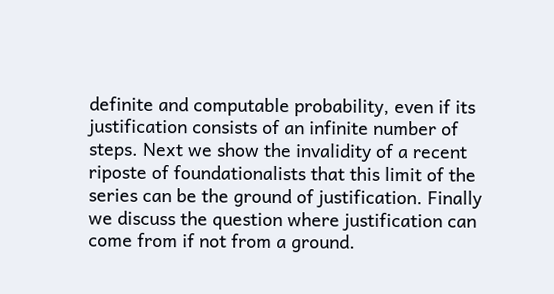definite and computable probability, even if its justification consists of an infinite number of steps. Next we show the invalidity of a recent riposte of foundationalists that this limit of the series can be the ground of justification. Finally we discuss the question where justification can come from if not from a ground.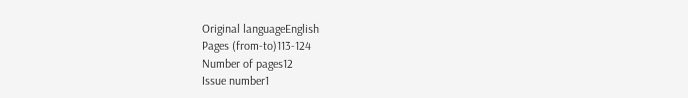Original languageEnglish
Pages (from-to)113-124
Number of pages12
Issue number1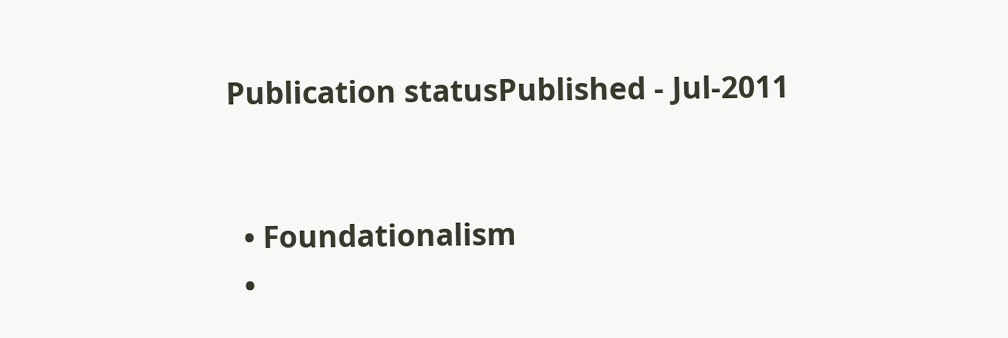Publication statusPublished - Jul-2011


  • Foundationalism
  •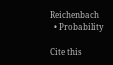Reichenbach
  • Probability

Cite this